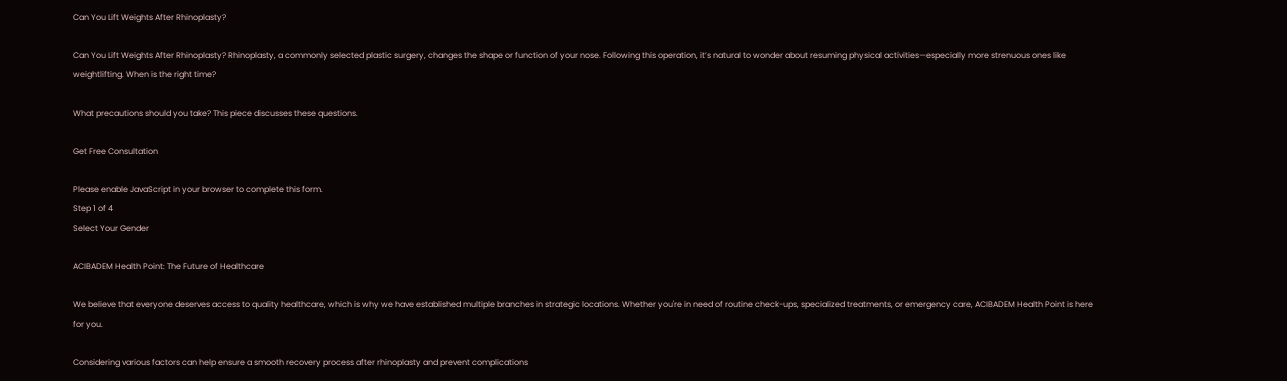Can You Lift Weights After Rhinoplasty?

Can You Lift Weights After Rhinoplasty? Rhinoplasty, a commonly selected plastic surgery, changes the shape or function of your nose. Following this operation, it’s natural to wonder about resuming physical activities—especially more strenuous ones like weightlifting. When is the right time?

What precautions should you take? This piece discusses these questions.

Get Free Consultation

Please enable JavaScript in your browser to complete this form.
Step 1 of 4
Select Your Gender

ACIBADEM Health Point: The Future of Healthcare

We believe that everyone deserves access to quality healthcare, which is why we have established multiple branches in strategic locations. Whether you're in need of routine check-ups, specialized treatments, or emergency care, ACIBADEM Health Point is here for you.

Considering various factors can help ensure a smooth recovery process after rhinoplasty and prevent complications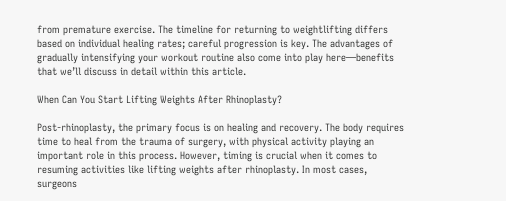from premature exercise. The timeline for returning to weightlifting differs based on individual healing rates; careful progression is key. The advantages of gradually intensifying your workout routine also come into play here—benefits that we’ll discuss in detail within this article.

When Can You Start Lifting Weights After Rhinoplasty?

Post-rhinoplasty, the primary focus is on healing and recovery. The body requires time to heal from the trauma of surgery, with physical activity playing an important role in this process. However, timing is crucial when it comes to resuming activities like lifting weights after rhinoplasty. In most cases, surgeons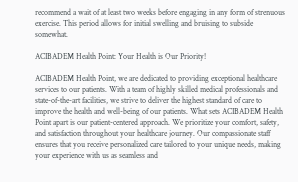recommend a wait of at least two weeks before engaging in any form of strenuous exercise. This period allows for initial swelling and bruising to subside somewhat.

ACIBADEM Health Point: Your Health is Our Priority!

ACIBADEM Health Point, we are dedicated to providing exceptional healthcare services to our patients. With a team of highly skilled medical professionals and state-of-the-art facilities, we strive to deliver the highest standard of care to improve the health and well-being of our patients. What sets ACIBADEM Health Point apart is our patient-centered approach. We prioritize your comfort, safety, and satisfaction throughout your healthcare journey. Our compassionate staff ensures that you receive personalized care tailored to your unique needs, making your experience with us as seamless and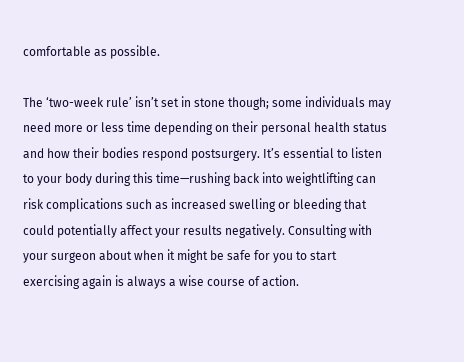comfortable as possible.

The ‘two-week rule’ isn’t set in stone though; some individuals may need more or less time depending on their personal health status and how their bodies respond postsurgery. It’s essential to listen to your body during this time—rushing back into weightlifting can risk complications such as increased swelling or bleeding that could potentially affect your results negatively. Consulting with your surgeon about when it might be safe for you to start exercising again is always a wise course of action.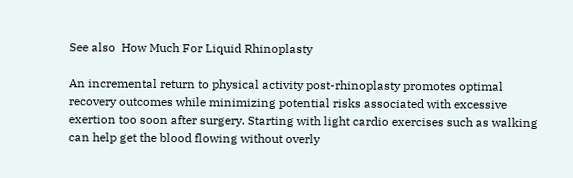See also  How Much For Liquid Rhinoplasty

An incremental return to physical activity post-rhinoplasty promotes optimal recovery outcomes while minimizing potential risks associated with excessive exertion too soon after surgery. Starting with light cardio exercises such as walking can help get the blood flowing without overly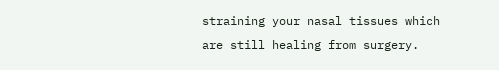straining your nasal tissues which are still healing from surgery.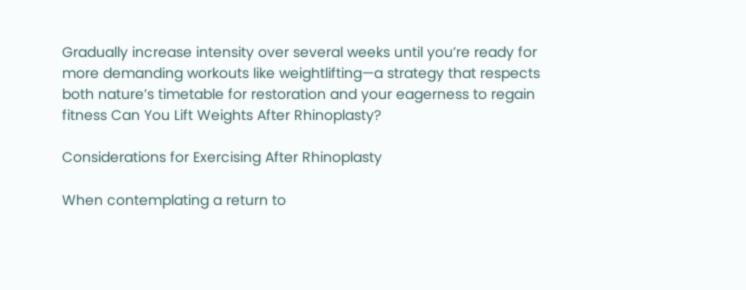Gradually increase intensity over several weeks until you’re ready for more demanding workouts like weightlifting—a strategy that respects both nature’s timetable for restoration and your eagerness to regain fitness Can You Lift Weights After Rhinoplasty?

Considerations for Exercising After Rhinoplasty

When contemplating a return to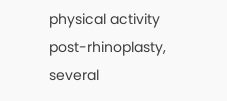physical activity post-rhinoplasty, several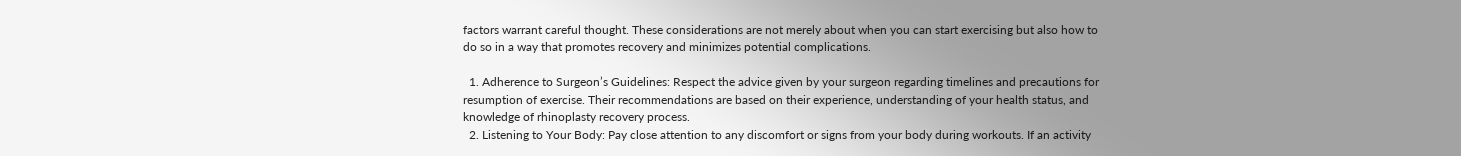factors warrant careful thought. These considerations are not merely about when you can start exercising but also how to do so in a way that promotes recovery and minimizes potential complications.

  1. Adherence to Surgeon’s Guidelines: Respect the advice given by your surgeon regarding timelines and precautions for resumption of exercise. Their recommendations are based on their experience, understanding of your health status, and knowledge of rhinoplasty recovery process.
  2. Listening to Your Body: Pay close attention to any discomfort or signs from your body during workouts. If an activity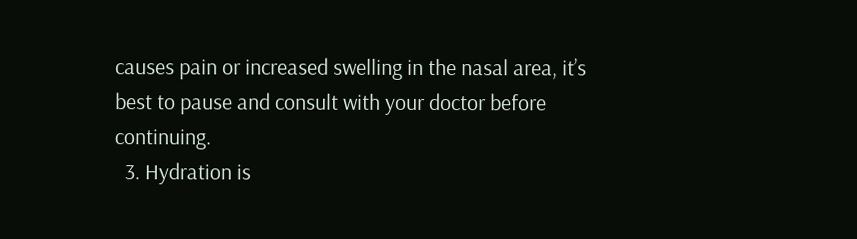causes pain or increased swelling in the nasal area, it’s best to pause and consult with your doctor before continuing.
  3. Hydration is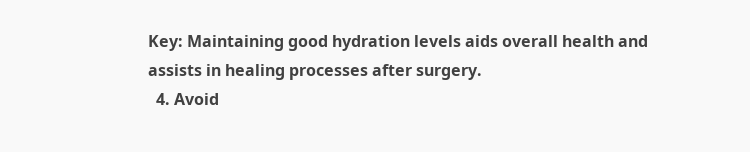Key: Maintaining good hydration levels aids overall health and assists in healing processes after surgery.
  4. Avoid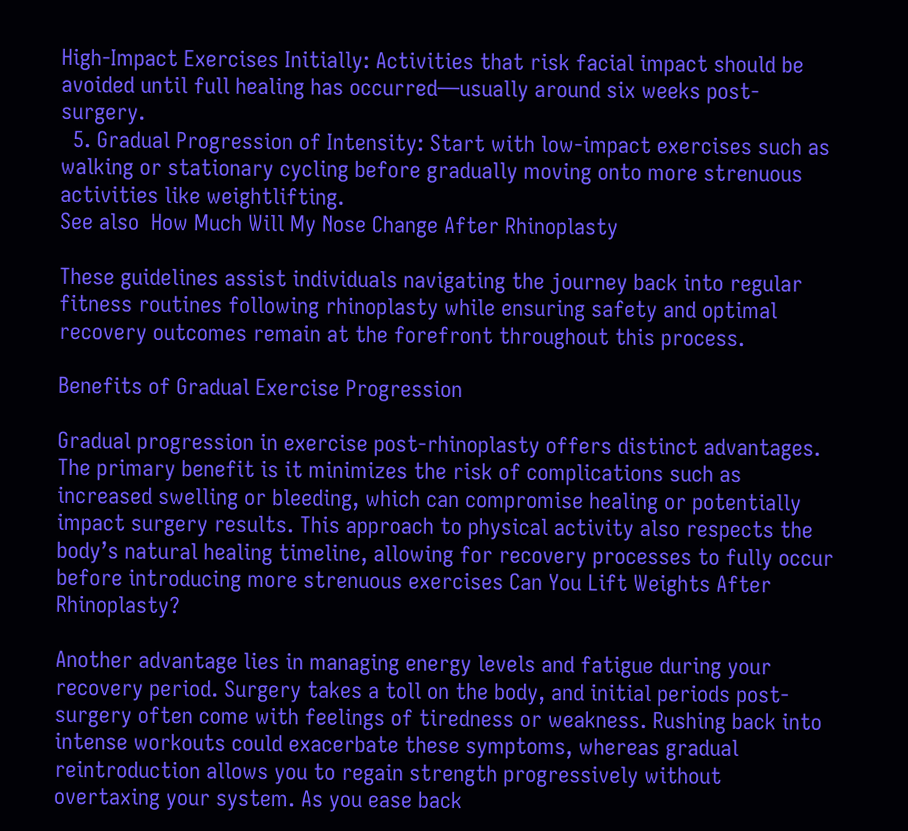High-Impact Exercises Initially: Activities that risk facial impact should be avoided until full healing has occurred—usually around six weeks post-surgery.
  5. Gradual Progression of Intensity: Start with low-impact exercises such as walking or stationary cycling before gradually moving onto more strenuous activities like weightlifting.
See also  How Much Will My Nose Change After Rhinoplasty

These guidelines assist individuals navigating the journey back into regular fitness routines following rhinoplasty while ensuring safety and optimal recovery outcomes remain at the forefront throughout this process.

Benefits of Gradual Exercise Progression

Gradual progression in exercise post-rhinoplasty offers distinct advantages. The primary benefit is it minimizes the risk of complications such as increased swelling or bleeding, which can compromise healing or potentially impact surgery results. This approach to physical activity also respects the body’s natural healing timeline, allowing for recovery processes to fully occur before introducing more strenuous exercises Can You Lift Weights After Rhinoplasty?

Another advantage lies in managing energy levels and fatigue during your recovery period. Surgery takes a toll on the body, and initial periods post-surgery often come with feelings of tiredness or weakness. Rushing back into intense workouts could exacerbate these symptoms, whereas gradual reintroduction allows you to regain strength progressively without overtaxing your system. As you ease back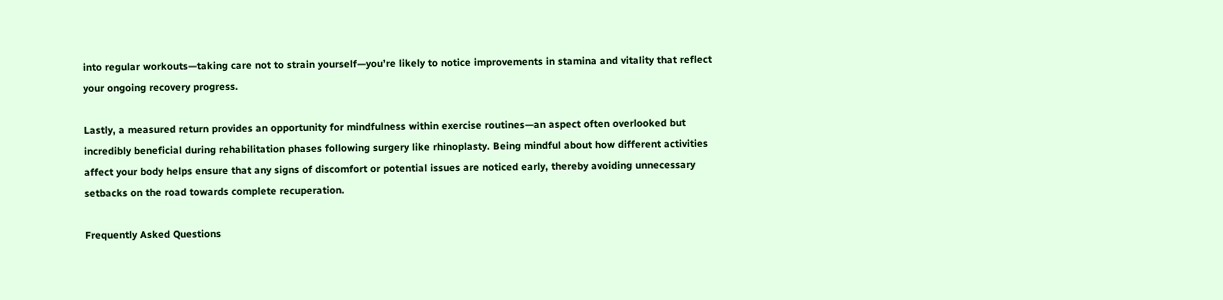into regular workouts—taking care not to strain yourself—you’re likely to notice improvements in stamina and vitality that reflect your ongoing recovery progress.

Lastly, a measured return provides an opportunity for mindfulness within exercise routines—an aspect often overlooked but incredibly beneficial during rehabilitation phases following surgery like rhinoplasty. Being mindful about how different activities affect your body helps ensure that any signs of discomfort or potential issues are noticed early, thereby avoiding unnecessary setbacks on the road towards complete recuperation.

Frequently Asked Questions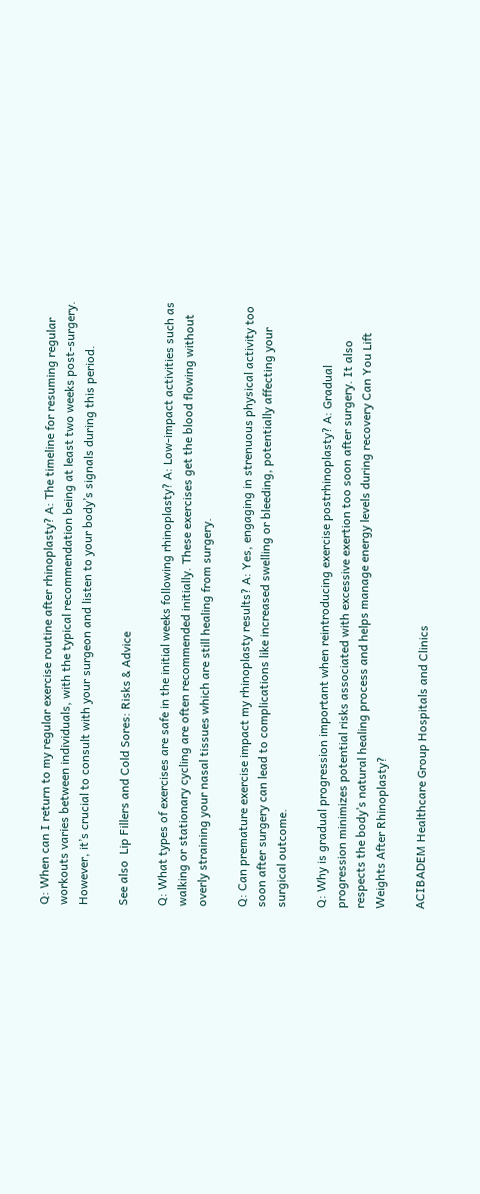Q: When can I return to my regular exercise routine after rhinoplasty? A: The timeline for resuming regular workouts varies between individuals, with the typical recommendation being at least two weeks post-surgery. However, it’s crucial to consult with your surgeon and listen to your body’s signals during this period.

See also  Lip Fillers and Cold Sores: Risks & Advice

Q: What types of exercises are safe in the initial weeks following rhinoplasty? A: Low-impact activities such as walking or stationary cycling are often recommended initially. These exercises get the blood flowing without overly straining your nasal tissues which are still healing from surgery.

Q: Can premature exercise impact my rhinoplasty results? A: Yes, engaging in strenuous physical activity too soon after surgery can lead to complications like increased swelling or bleeding, potentially affecting your surgical outcome.

Q: Why is gradual progression important when reintroducing exercise postrhinoplasty? A: Gradual progression minimizes potential risks associated with excessive exertion too soon after surgery. It also respects the body’s natural healing process and helps manage energy levels during recovery Can You Lift Weights After Rhinoplasty?

ACIBADEM Healthcare Group Hospitals and Clinics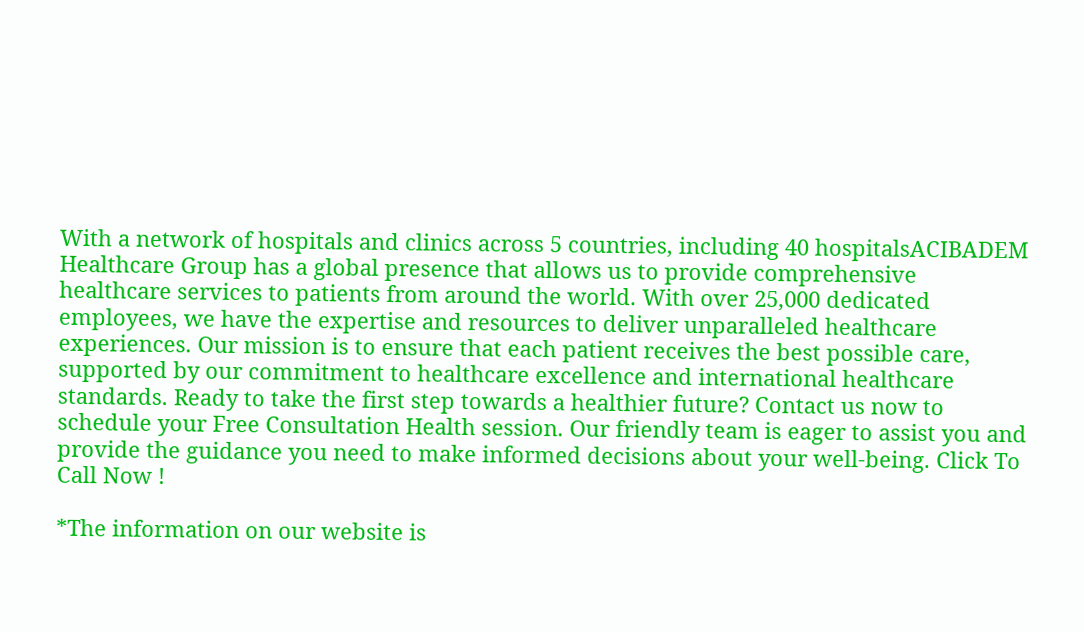With a network of hospitals and clinics across 5 countries, including 40 hospitalsACIBADEM Healthcare Group has a global presence that allows us to provide comprehensive healthcare services to patients from around the world. With over 25,000 dedicated employees, we have the expertise and resources to deliver unparalleled healthcare experiences. Our mission is to ensure that each patient receives the best possible care, supported by our commitment to healthcare excellence and international healthcare standards. Ready to take the first step towards a healthier future? Contact us now to schedule your Free Consultation Health session. Our friendly team is eager to assist you and provide the guidance you need to make informed decisions about your well-being. Click To Call Now !

*The information on our website is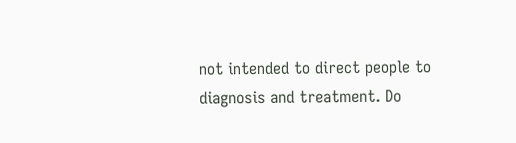not intended to direct people to diagnosis and treatment. Do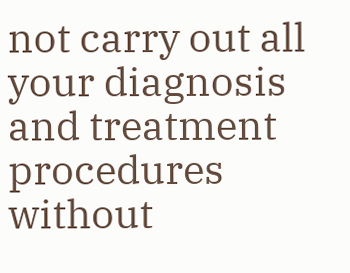not carry out all your diagnosis and treatment procedures without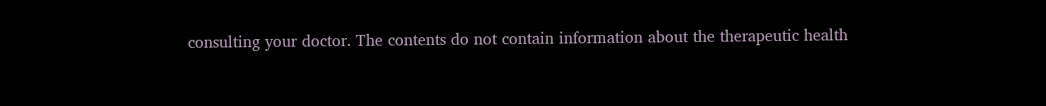consulting your doctor. The contents do not contain information about the therapeutic health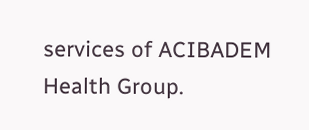services of ACIBADEM Health Group.